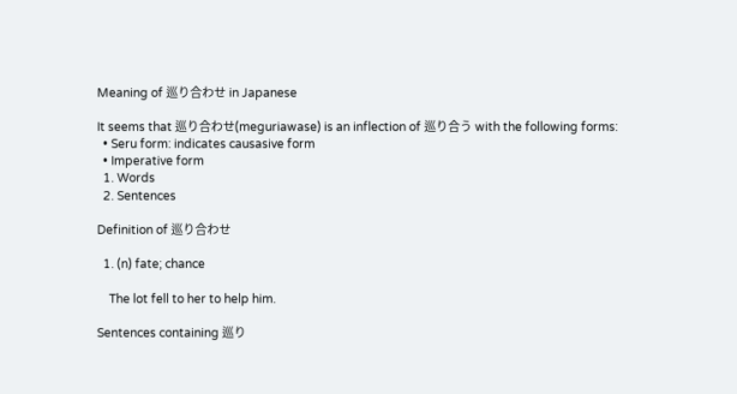Meaning of 巡り合わせ in Japanese

It seems that 巡り合わせ(meguriawase) is an inflection of 巡り合う with the following forms:
  • Seru form: indicates causasive form
  • Imperative form
  1. Words
  2. Sentences

Definition of 巡り合わせ

  1. (n) fate; chance

    The lot fell to her to help him.

Sentences containing 巡り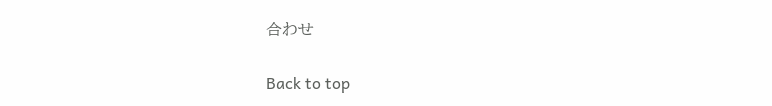合わせ

Back to top